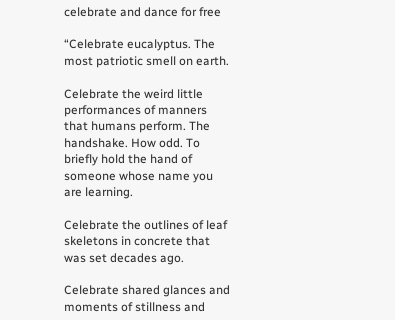celebrate and dance for free

“Celebrate eucalyptus. The most patriotic smell on earth.

Celebrate the weird little performances of manners that humans perform. The handshake. How odd. To briefly hold the hand of someone whose name you are learning.

Celebrate the outlines of leaf skeletons in concrete that was set decades ago.

Celebrate shared glances and moments of stillness and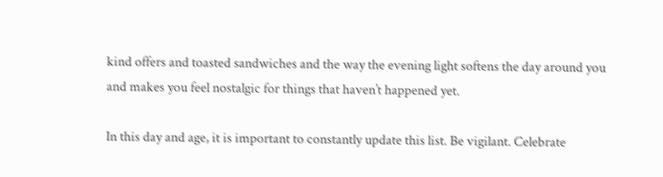kind offers and toasted sandwiches and the way the evening light softens the day around you and makes you feel nostalgic for things that haven’t happened yet.

In this day and age, it is important to constantly update this list. Be vigilant. Celebrate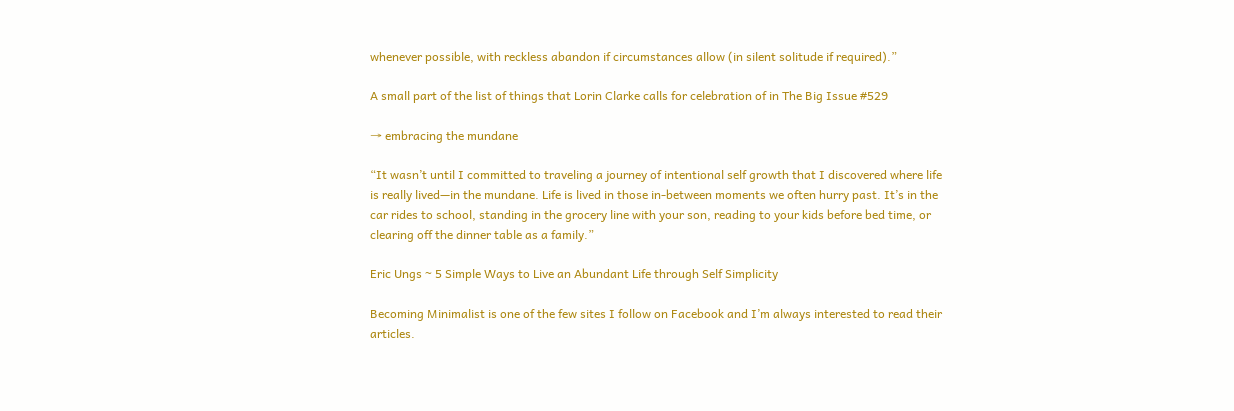whenever possible, with reckless abandon if circumstances allow (in silent solitude if required).”

A small part of the list of things that Lorin Clarke calls for celebration of in The Big Issue #529

→ embracing the mundane

“It wasn’t until I committed to traveling a journey of intentional self growth that I discovered where life is really lived—in the mundane. Life is lived in those in-between moments we often hurry past. It’s in the car rides to school, standing in the grocery line with your son, reading to your kids before bed time, or clearing off the dinner table as a family.”

Eric Ungs ~ 5 Simple Ways to Live an Abundant Life through Self Simplicity

Becoming Minimalist is one of the few sites I follow on Facebook and I’m always interested to read their articles.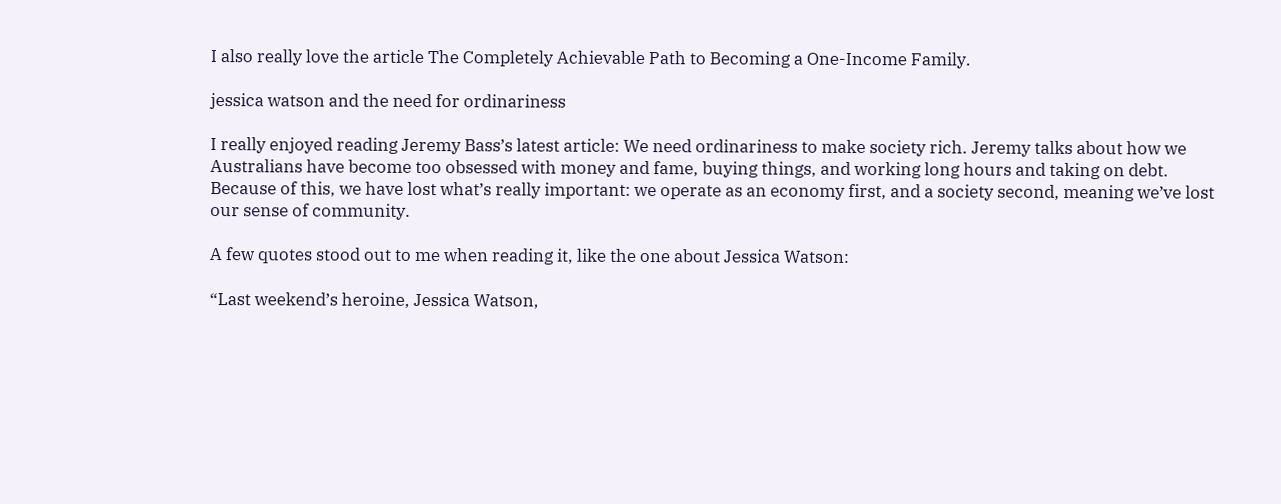I also really love the article The Completely Achievable Path to Becoming a One-Income Family.

jessica watson and the need for ordinariness

I really enjoyed reading Jeremy Bass’s latest article: We need ordinariness to make society rich. Jeremy talks about how we Australians have become too obsessed with money and fame, buying things, and working long hours and taking on debt. Because of this, we have lost what’s really important: we operate as an economy first, and a society second, meaning we’ve lost our sense of community.

A few quotes stood out to me when reading it, like the one about Jessica Watson:

“Last weekend’s heroine, Jessica Watson,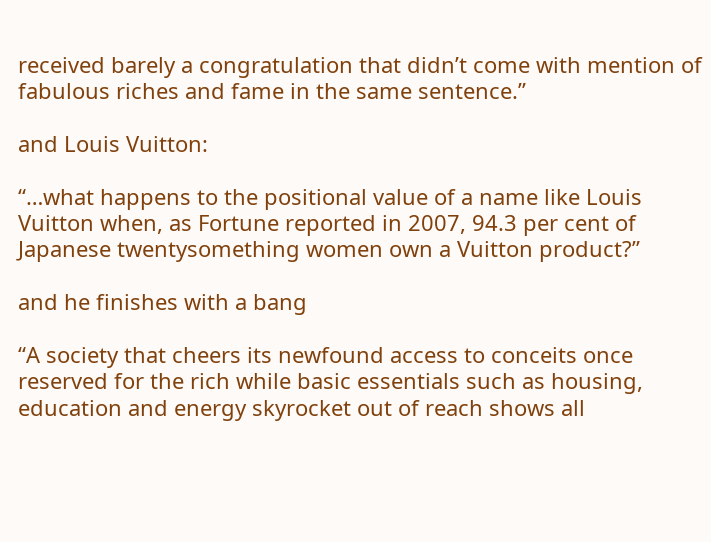received barely a congratulation that didn’t come with mention of fabulous riches and fame in the same sentence.”

and Louis Vuitton:

“…what happens to the positional value of a name like Louis Vuitton when, as Fortune reported in 2007, 94.3 per cent of Japanese twentysomething women own a Vuitton product?”

and he finishes with a bang

“A society that cheers its newfound access to conceits once reserved for the rich while basic essentials such as housing, education and energy skyrocket out of reach shows all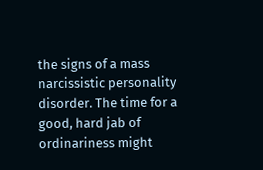the signs of a mass narcissistic personality disorder. The time for a good, hard jab of ordinariness might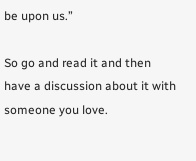be upon us.”

So go and read it and then have a discussion about it with someone you love.